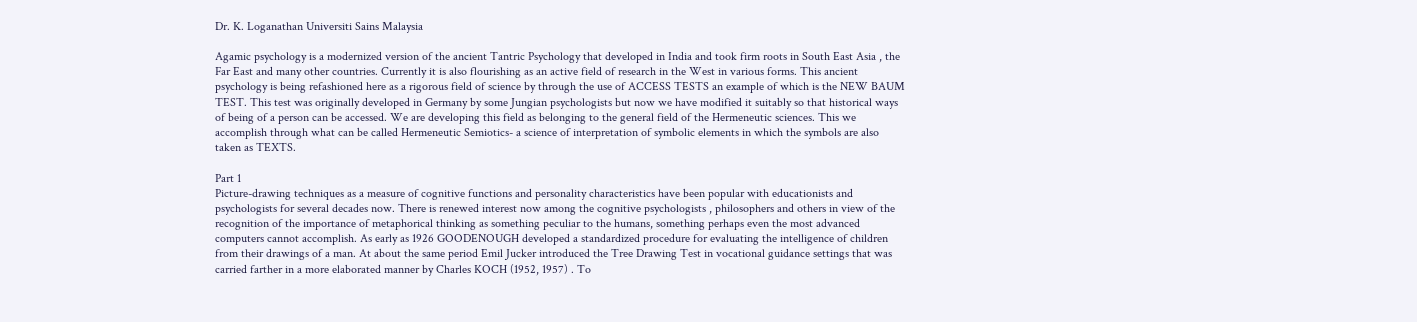Dr. K. Loganathan Universiti Sains Malaysia

Agamic psychology is a modernized version of the ancient Tantric Psychology that developed in India and took firm roots in South East Asia , the Far East and many other countries. Currently it is also flourishing as an active field of research in the West in various forms. This ancient psychology is being refashioned here as a rigorous field of science by through the use of ACCESS TESTS an example of which is the NEW BAUM TEST. This test was originally developed in Germany by some Jungian psychologists but now we have modified it suitably so that historical ways of being of a person can be accessed. We are developing this field as belonging to the general field of the Hermeneutic sciences. This we accomplish through what can be called Hermeneutic Semiotics- a science of interpretation of symbolic elements in which the symbols are also taken as TEXTS.

Part 1
Picture-drawing techniques as a measure of cognitive functions and personality characteristics have been popular with educationists and psychologists for several decades now. There is renewed interest now among the cognitive psychologists , philosophers and others in view of the recognition of the importance of metaphorical thinking as something peculiar to the humans, something perhaps even the most advanced computers cannot accomplish. As early as 1926 GOODENOUGH developed a standardized procedure for evaluating the intelligence of children from their drawings of a man. At about the same period Emil Jucker introduced the Tree Drawing Test in vocational guidance settings that was carried farther in a more elaborated manner by Charles KOCH (1952, 1957) . To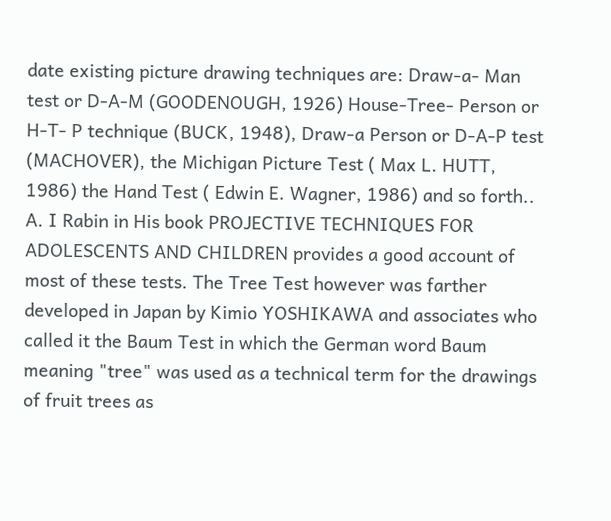date existing picture drawing techniques are: Draw-a- Man test or D-A-M (GOODENOUGH, 1926) House-Tree- Person or H-T- P technique (BUCK, 1948), Draw-a Person or D-A-P test (MACHOVER), the Michigan Picture Test ( Max L. HUTT, 1986) the Hand Test ( Edwin E. Wagner, 1986) and so forth.. A. I Rabin in His book PROJECTIVE TECHNIQUES FOR ADOLESCENTS AND CHILDREN provides a good account of most of these tests. The Tree Test however was farther developed in Japan by Kimio YOSHIKAWA and associates who called it the Baum Test in which the German word Baum meaning "tree" was used as a technical term for the drawings of fruit trees as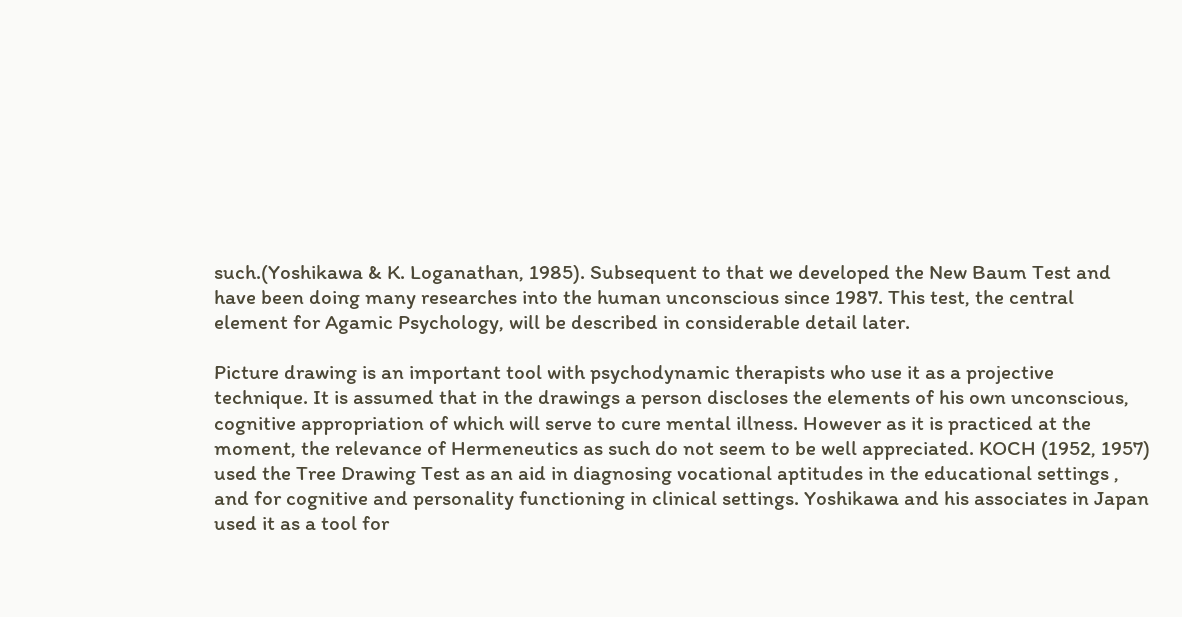such.(Yoshikawa & K. Loganathan, 1985). Subsequent to that we developed the New Baum Test and have been doing many researches into the human unconscious since 1987. This test, the central element for Agamic Psychology, will be described in considerable detail later.

Picture drawing is an important tool with psychodynamic therapists who use it as a projective technique. It is assumed that in the drawings a person discloses the elements of his own unconscious, cognitive appropriation of which will serve to cure mental illness. However as it is practiced at the moment, the relevance of Hermeneutics as such do not seem to be well appreciated. KOCH (1952, 1957) used the Tree Drawing Test as an aid in diagnosing vocational aptitudes in the educational settings , and for cognitive and personality functioning in clinical settings. Yoshikawa and his associates in Japan used it as a tool for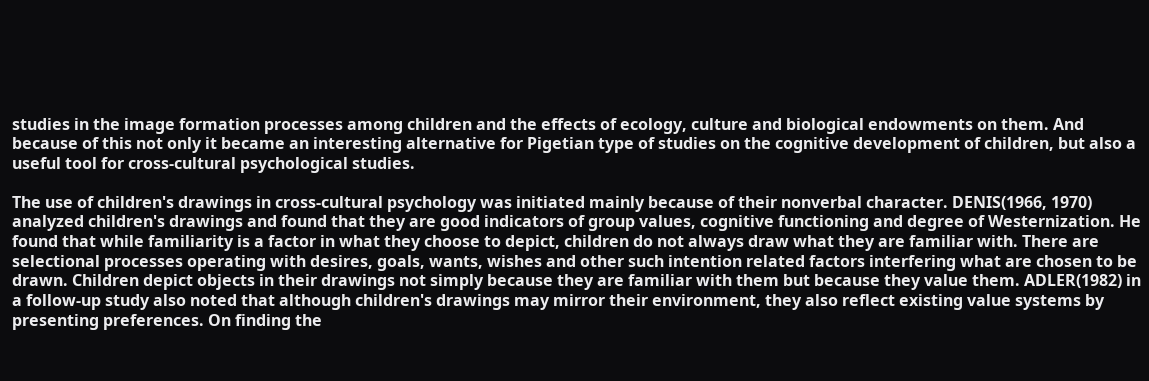studies in the image formation processes among children and the effects of ecology, culture and biological endowments on them. And because of this not only it became an interesting alternative for Pigetian type of studies on the cognitive development of children, but also a useful tool for cross-cultural psychological studies.

The use of children's drawings in cross-cultural psychology was initiated mainly because of their nonverbal character. DENIS(1966, 1970) analyzed children's drawings and found that they are good indicators of group values, cognitive functioning and degree of Westernization. He found that while familiarity is a factor in what they choose to depict, children do not always draw what they are familiar with. There are selectional processes operating with desires, goals, wants, wishes and other such intention related factors interfering what are chosen to be drawn. Children depict objects in their drawings not simply because they are familiar with them but because they value them. ADLER(1982) in a follow-up study also noted that although children's drawings may mirror their environment, they also reflect existing value systems by presenting preferences. On finding the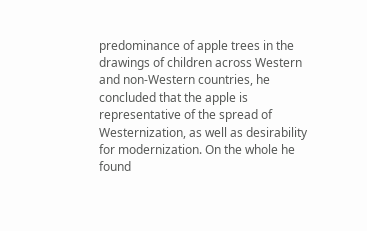predominance of apple trees in the drawings of children across Western and non-Western countries, he concluded that the apple is representative of the spread of Westernization, as well as desirability for modernization. On the whole he found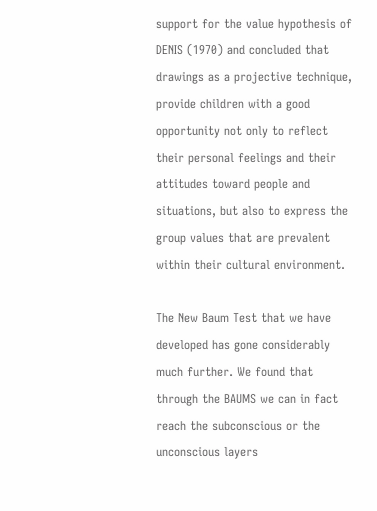support for the value hypothesis of DENIS (1970) and concluded that drawings as a projective technique, provide children with a good opportunity not only to reflect their personal feelings and their attitudes toward people and situations, but also to express the group values that are prevalent within their cultural environment.

The New Baum Test that we have developed has gone considerably much further. We found that through the BAUMS we can in fact reach the subconscious or the unconscious layers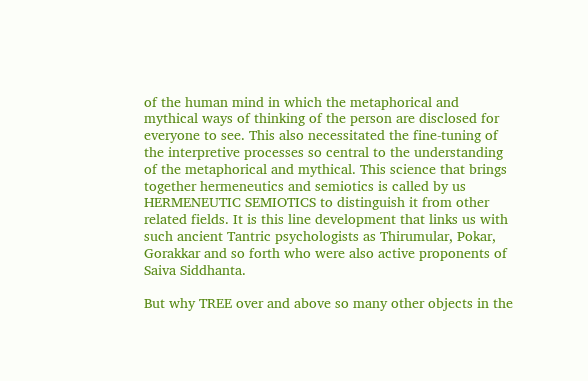of the human mind in which the metaphorical and mythical ways of thinking of the person are disclosed for everyone to see. This also necessitated the fine-tuning of the interpretive processes so central to the understanding of the metaphorical and mythical. This science that brings together hermeneutics and semiotics is called by us HERMENEUTIC SEMIOTICS to distinguish it from other related fields. It is this line development that links us with such ancient Tantric psychologists as Thirumular, Pokar, Gorakkar and so forth who were also active proponents of Saiva Siddhanta.

But why TREE over and above so many other objects in the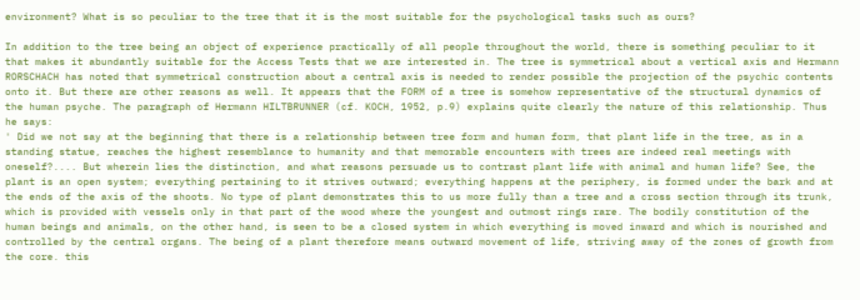environment? What is so peculiar to the tree that it is the most suitable for the psychological tasks such as ours?

In addition to the tree being an object of experience practically of all people throughout the world, there is something peculiar to it that makes it abundantly suitable for the Access Tests that we are interested in. The tree is symmetrical about a vertical axis and Hermann RORSCHACH has noted that symmetrical construction about a central axis is needed to render possible the projection of the psychic contents onto it. But there are other reasons as well. It appears that the FORM of a tree is somehow representative of the structural dynamics of the human psyche. The paragraph of Hermann HILTBRUNNER (cf. KOCH, 1952, p.9) explains quite clearly the nature of this relationship. Thus he says:
' Did we not say at the beginning that there is a relationship between tree form and human form, that plant life in the tree, as in a standing statue, reaches the highest resemblance to humanity and that memorable encounters with trees are indeed real meetings with oneself?.... But wherein lies the distinction, and what reasons persuade us to contrast plant life with animal and human life? See, the plant is an open system; everything pertaining to it strives outward; everything happens at the periphery, is formed under the bark and at the ends of the axis of the shoots. No type of plant demonstrates this to us more fully than a tree and a cross section through its trunk, which is provided with vessels only in that part of the wood where the youngest and outmost rings rare. The bodily constitution of the human beings and animals, on the other hand, is seen to be a closed system in which everything is moved inward and which is nourished and controlled by the central organs. The being of a plant therefore means outward movement of life, striving away of the zones of growth from the core. this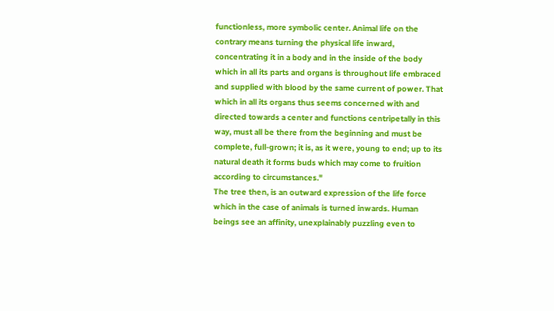functionless, more symbolic center. Animal life on the contrary means turning the physical life inward, concentrating it in a body and in the inside of the body which in all its parts and organs is throughout life embraced and supplied with blood by the same current of power. That which in all its organs thus seems concerned with and directed towards a center and functions centripetally in this way, must all be there from the beginning and must be complete, full-grown; it is, as it were, young to end; up to its natural death it forms buds which may come to fruition according to circumstances."
The tree then, is an outward expression of the life force which in the case of animals is turned inwards. Human beings see an affinity, unexplainably puzzling even to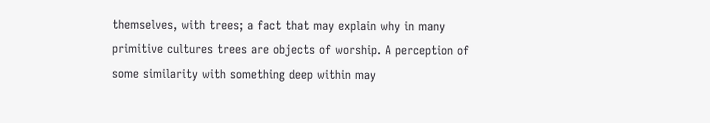themselves, with trees; a fact that may explain why in many primitive cultures trees are objects of worship. A perception of some similarity with something deep within may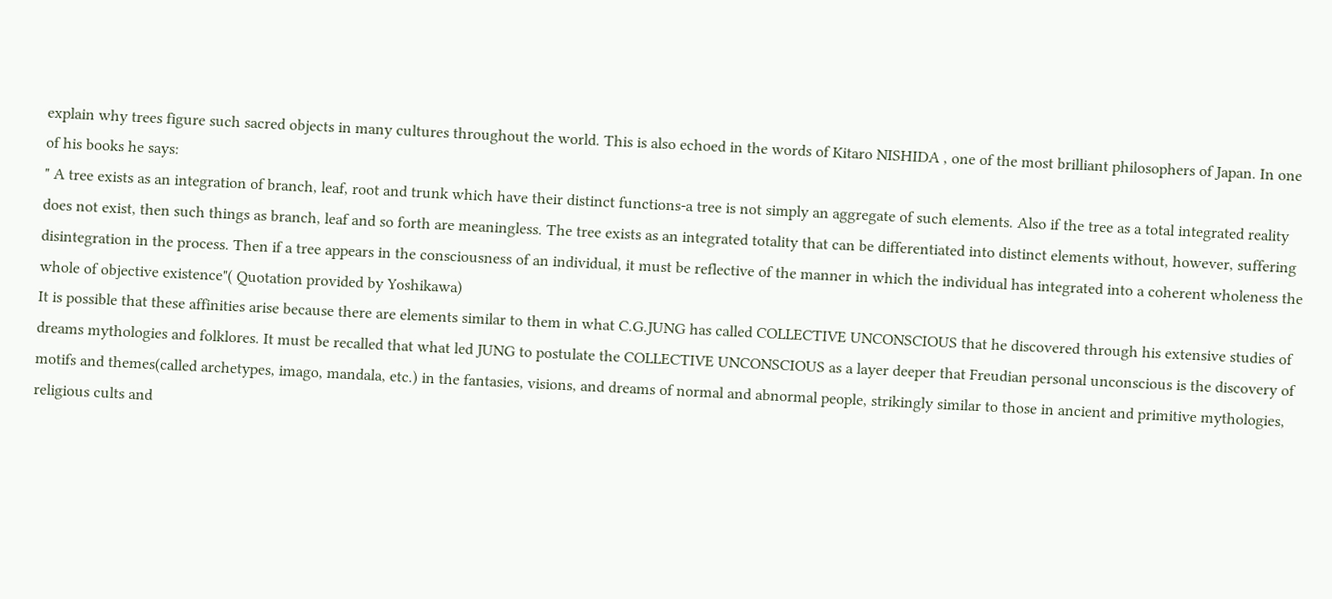explain why trees figure such sacred objects in many cultures throughout the world. This is also echoed in the words of Kitaro NISHIDA , one of the most brilliant philosophers of Japan. In one of his books he says:
" A tree exists as an integration of branch, leaf, root and trunk which have their distinct functions-a tree is not simply an aggregate of such elements. Also if the tree as a total integrated reality does not exist, then such things as branch, leaf and so forth are meaningless. The tree exists as an integrated totality that can be differentiated into distinct elements without, however, suffering disintegration in the process. Then if a tree appears in the consciousness of an individual, it must be reflective of the manner in which the individual has integrated into a coherent wholeness the whole of objective existence"( Quotation provided by Yoshikawa)
It is possible that these affinities arise because there are elements similar to them in what C.G.JUNG has called COLLECTIVE UNCONSCIOUS that he discovered through his extensive studies of dreams mythologies and folklores. It must be recalled that what led JUNG to postulate the COLLECTIVE UNCONSCIOUS as a layer deeper that Freudian personal unconscious is the discovery of motifs and themes(called archetypes, imago, mandala, etc.) in the fantasies, visions, and dreams of normal and abnormal people, strikingly similar to those in ancient and primitive mythologies, religious cults and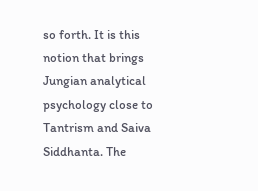so forth. It is this notion that brings Jungian analytical psychology close to Tantrism and Saiva Siddhanta. The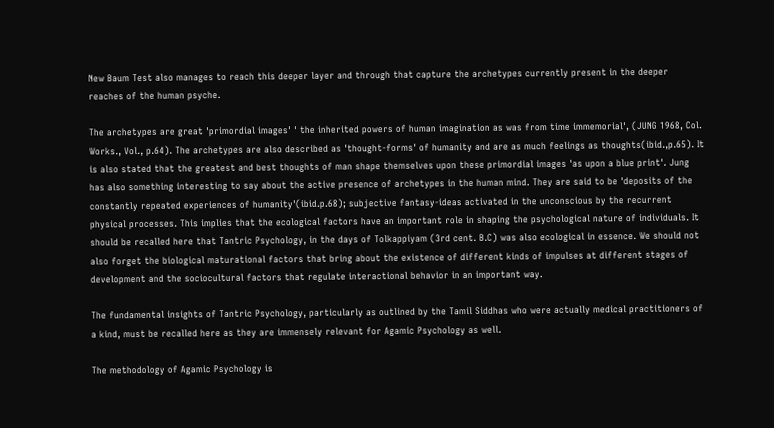New Baum Test also manages to reach this deeper layer and through that capture the archetypes currently present in the deeper reaches of the human psyche.

The archetypes are great 'primordial images' ' the inherited powers of human imagination as was from time immemorial', (JUNG 1968, Col. Works., Vol., p.64). The archetypes are also described as 'thought-forms' of humanity and are as much feelings as thoughts(ibid.,p.65). It is also stated that the greatest and best thoughts of man shape themselves upon these primordial images 'as upon a blue print'. Jung has also something interesting to say about the active presence of archetypes in the human mind. They are said to be 'deposits of the constantly repeated experiences of humanity'(ibid.p.68); subjective fantasy-ideas activated in the unconscious by the recurrent physical processes. This implies that the ecological factors have an important role in shaping the psychological nature of individuals. It should be recalled here that Tantric Psychology, in the days of Tolkappiyam (3rd cent. B.C) was also ecological in essence. We should not also forget the biological maturational factors that bring about the existence of different kinds of impulses at different stages of development and the sociocultural factors that regulate interactional behavior in an important way.

The fundamental insights of Tantric Psychology, particularly as outlined by the Tamil Siddhas who were actually medical practitioners of a kind, must be recalled here as they are immensely relevant for Agamic Psychology as well.

The methodology of Agamic Psychology is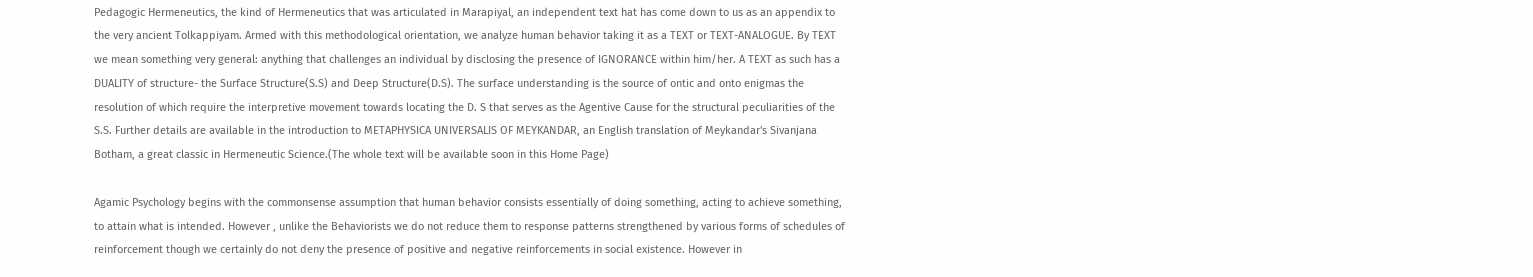Pedagogic Hermeneutics, the kind of Hermeneutics that was articulated in Marapiyal, an independent text hat has come down to us as an appendix to the very ancient Tolkappiyam. Armed with this methodological orientation, we analyze human behavior taking it as a TEXT or TEXT-ANALOGUE. By TEXT we mean something very general: anything that challenges an individual by disclosing the presence of IGNORANCE within him/her. A TEXT as such has a DUALITY of structure- the Surface Structure(S.S) and Deep Structure(D.S). The surface understanding is the source of ontic and onto enigmas the resolution of which require the interpretive movement towards locating the D. S that serves as the Agentive Cause for the structural peculiarities of the S.S. Further details are available in the introduction to METAPHYSICA UNIVERSALIS OF MEYKANDAR, an English translation of Meykandar's Sivanjana Botham, a great classic in Hermeneutic Science.(The whole text will be available soon in this Home Page)

Agamic Psychology begins with the commonsense assumption that human behavior consists essentially of doing something, acting to achieve something, to attain what is intended. However , unlike the Behaviorists we do not reduce them to response patterns strengthened by various forms of schedules of reinforcement though we certainly do not deny the presence of positive and negative reinforcements in social existence. However in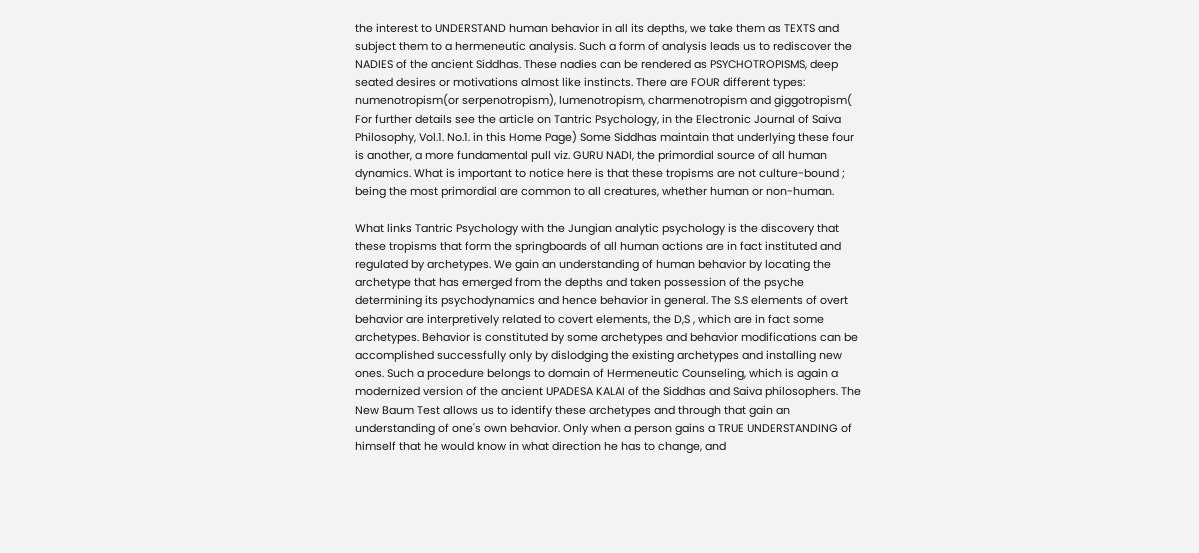the interest to UNDERSTAND human behavior in all its depths, we take them as TEXTS and subject them to a hermeneutic analysis. Such a form of analysis leads us to rediscover the NADIES of the ancient Siddhas. These nadies can be rendered as PSYCHOTROPISMS, deep seated desires or motivations almost like instincts. There are FOUR different types: numenotropism(or serpenotropism), lumenotropism, charmenotropism and giggotropism( For further details see the article on Tantric Psychology, in the Electronic Journal of Saiva Philosophy, Vol.1. No.1. in this Home Page) Some Siddhas maintain that underlying these four is another, a more fundamental pull viz. GURU NADI, the primordial source of all human dynamics. What is important to notice here is that these tropisms are not culture-bound ; being the most primordial are common to all creatures, whether human or non-human.

What links Tantric Psychology with the Jungian analytic psychology is the discovery that these tropisms that form the springboards of all human actions are in fact instituted and regulated by archetypes. We gain an understanding of human behavior by locating the archetype that has emerged from the depths and taken possession of the psyche determining its psychodynamics and hence behavior in general. The S.S elements of overt behavior are interpretively related to covert elements, the D,S , which are in fact some archetypes. Behavior is constituted by some archetypes and behavior modifications can be accomplished successfully only by dislodging the existing archetypes and installing new ones. Such a procedure belongs to domain of Hermeneutic Counseling, which is again a modernized version of the ancient UPADESA KALAI of the Siddhas and Saiva philosophers. The New Baum Test allows us to identify these archetypes and through that gain an understanding of one's own behavior. Only when a person gains a TRUE UNDERSTANDING of himself that he would know in what direction he has to change, and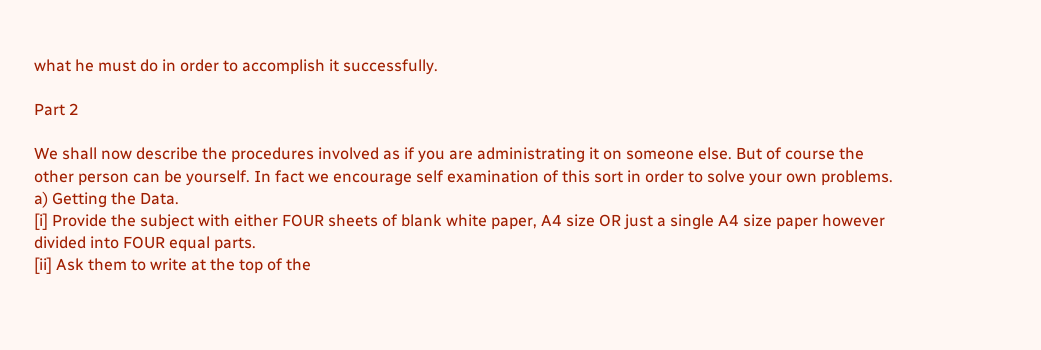what he must do in order to accomplish it successfully.

Part 2

We shall now describe the procedures involved as if you are administrating it on someone else. But of course the other person can be yourself. In fact we encourage self examination of this sort in order to solve your own problems.
a) Getting the Data.
[i] Provide the subject with either FOUR sheets of blank white paper, A4 size OR just a single A4 size paper however divided into FOUR equal parts.
[ii] Ask them to write at the top of the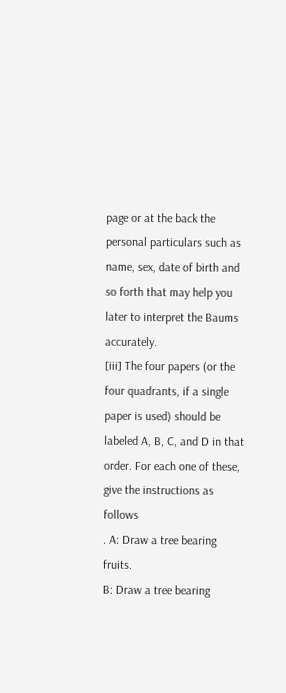page or at the back the personal particulars such as name, sex, date of birth and so forth that may help you later to interpret the Baums accurately.
[iii] The four papers (or the four quadrants, if a single paper is used) should be labeled A, B, C, and D in that order. For each one of these, give the instructions as follows
. A: Draw a tree bearing fruits.
B: Draw a tree bearing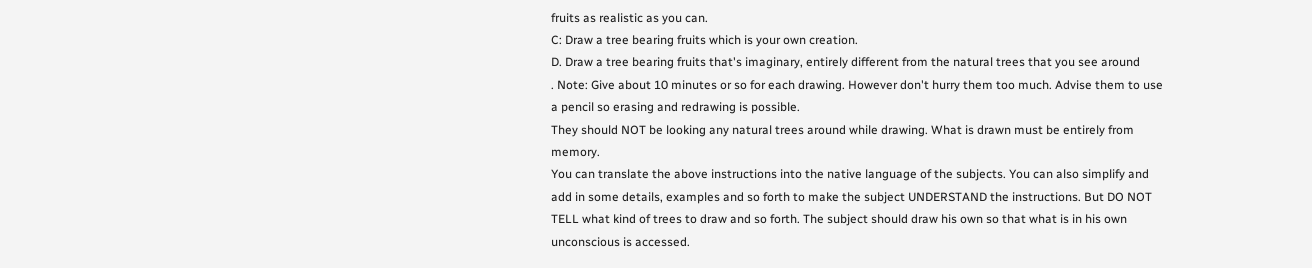fruits as realistic as you can.
C: Draw a tree bearing fruits which is your own creation.
D. Draw a tree bearing fruits that's imaginary, entirely different from the natural trees that you see around
. Note: Give about 10 minutes or so for each drawing. However don't hurry them too much. Advise them to use a pencil so erasing and redrawing is possible.
They should NOT be looking any natural trees around while drawing. What is drawn must be entirely from memory.
You can translate the above instructions into the native language of the subjects. You can also simplify and add in some details, examples and so forth to make the subject UNDERSTAND the instructions. But DO NOT TELL what kind of trees to draw and so forth. The subject should draw his own so that what is in his own unconscious is accessed.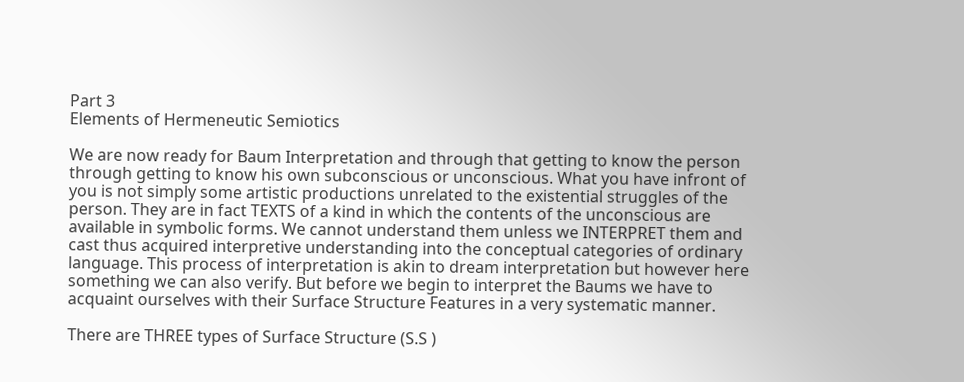Part 3
Elements of Hermeneutic Semiotics

We are now ready for Baum Interpretation and through that getting to know the person through getting to know his own subconscious or unconscious. What you have infront of you is not simply some artistic productions unrelated to the existential struggles of the person. They are in fact TEXTS of a kind in which the contents of the unconscious are available in symbolic forms. We cannot understand them unless we INTERPRET them and cast thus acquired interpretive understanding into the conceptual categories of ordinary language. This process of interpretation is akin to dream interpretation but however here something we can also verify. But before we begin to interpret the Baums we have to acquaint ourselves with their Surface Structure Features in a very systematic manner.

There are THREE types of Surface Structure (S.S )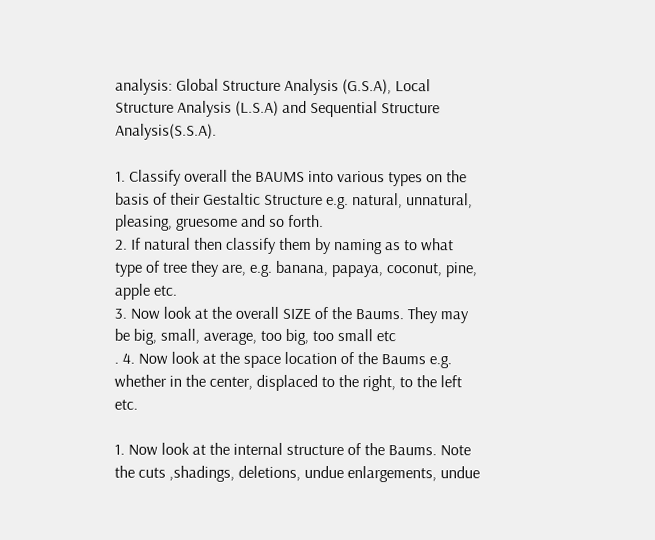analysis: Global Structure Analysis (G.S.A), Local Structure Analysis (L.S.A) and Sequential Structure Analysis(S.S.A).

1. Classify overall the BAUMS into various types on the basis of their Gestaltic Structure e.g. natural, unnatural, pleasing, gruesome and so forth.
2. If natural then classify them by naming as to what type of tree they are, e.g. banana, papaya, coconut, pine, apple etc.
3. Now look at the overall SIZE of the Baums. They may be big, small, average, too big, too small etc
. 4. Now look at the space location of the Baums e.g. whether in the center, displaced to the right, to the left etc.

1. Now look at the internal structure of the Baums. Note the cuts ,shadings, deletions, undue enlargements, undue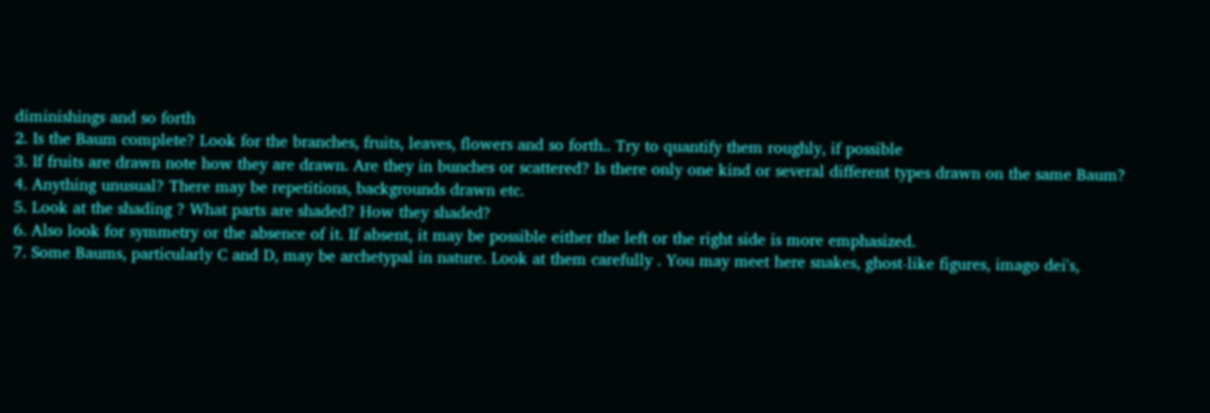diminishings and so forth
2. Is the Baum complete? Look for the branches, fruits, leaves, flowers and so forth.. Try to quantify them roughly, if possible
3. If fruits are drawn note how they are drawn. Are they in bunches or scattered? Is there only one kind or several different types drawn on the same Baum?
4. Anything unusual? There may be repetitions, backgrounds drawn etc.
5. Look at the shading ? What parts are shaded? How they shaded?
6. Also look for symmetry or the absence of it. If absent, it may be possible either the left or the right side is more emphasized.
7. Some Baums, particularly C and D, may be archetypal in nature. Look at them carefully . You may meet here snakes, ghost-like figures, imago dei's,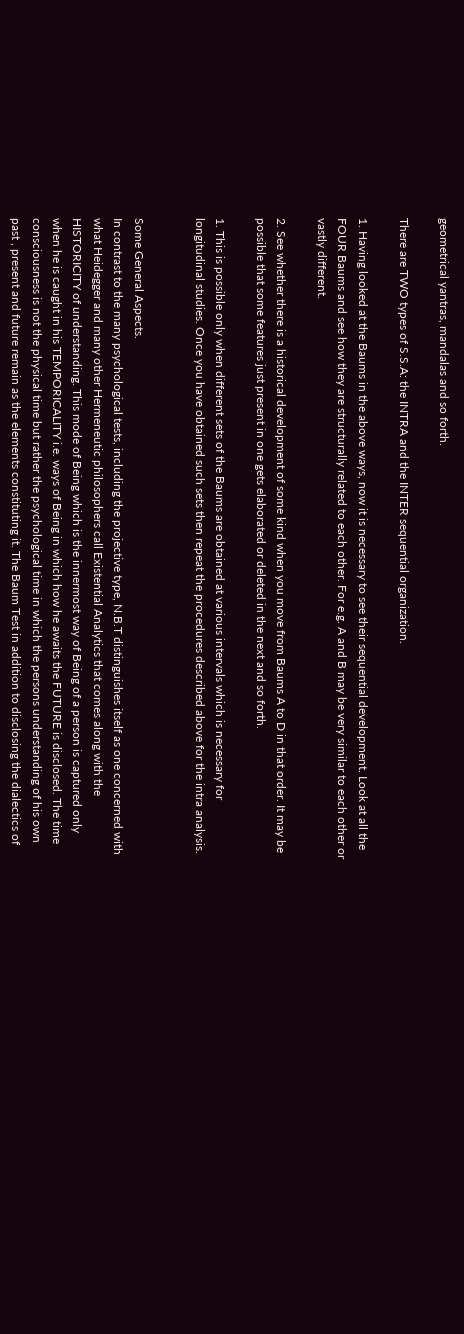geometrical yantras, mandalas and so forth.

There are TWO types of S.S.A: the INTRA and the INTER sequential organization.

1. Having looked at the Baums in the above ways, now it is necessary to see their sequential development. Look at all the FOUR Baums and see how they are structurally related to each other. For e.g. A and B may be very similar to each other or vastly different.

2. See whether there is a historical development of some kind when you move from Baums A to D in that order. It may be possible that some features just present in one gets elaborated or deleted in the next and so forth.

1. This is possible only when different sets of the Baums are obtained at various intervals which is necessary for longitudinal studies. Once you have obtained such sets then repeat the procedures described above for the intra analysis.


Some General Aspects.
In contrast to the many psychological tests, including the projective type, N.B.T distinguishes itself as one concerned with what Heidegger and many other Hermeneutic philosophers call Existential Analytics that comes along with the HISTORICITY of understanding. This mode of Being which is the innermost way of Being of a person is captured only when he is caught in his TEMPORICALITY i.e. ways of Being in which how he awaits the FUTURE is disclosed. The time consciousness is not the physical time but rather the psychological time in which the persons understanding of his own past , present and future remain as the elements constituting it. The Baum Test in addition to disclosing the dialectics of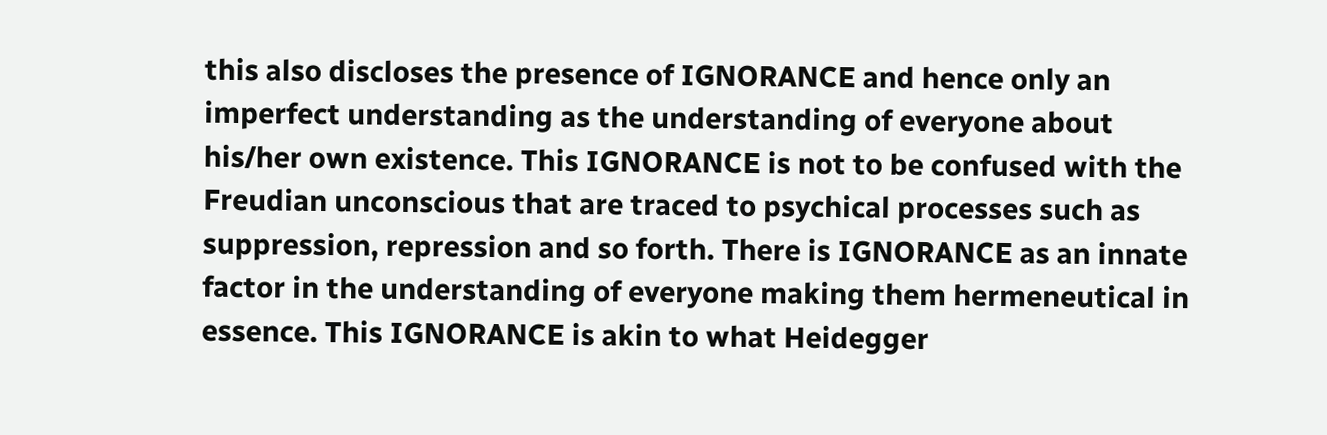this also discloses the presence of IGNORANCE and hence only an imperfect understanding as the understanding of everyone about his/her own existence. This IGNORANCE is not to be confused with the Freudian unconscious that are traced to psychical processes such as suppression, repression and so forth. There is IGNORANCE as an innate factor in the understanding of everyone making them hermeneutical in essence. This IGNORANCE is akin to what Heidegger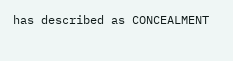has described as CONCEALMENT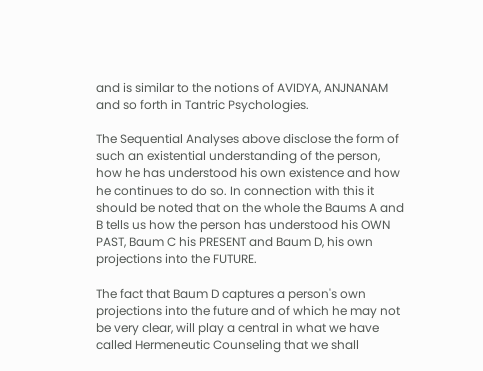and is similar to the notions of AVIDYA, ANJNANAM and so forth in Tantric Psychologies.

The Sequential Analyses above disclose the form of such an existential understanding of the person, how he has understood his own existence and how he continues to do so. In connection with this it should be noted that on the whole the Baums A and B tells us how the person has understood his OWN PAST, Baum C his PRESENT and Baum D, his own projections into the FUTURE.

The fact that Baum D captures a person's own projections into the future and of which he may not be very clear, will play a central in what we have called Hermeneutic Counseling that we shall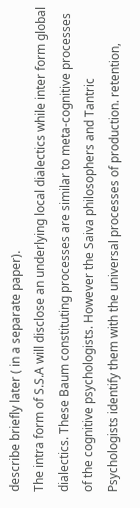describe briefly later ( in a separate paper).
The intra form of S.S.A will disclose an underlying local dialectics while inter form global dialectics. These Baum constituting processes are similar to meta-cognitive processes of the cognitive psychologists. However the Saiva philosophers and Tantric Psychologists identify them with the universal processes of production. retention,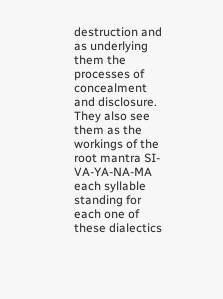destruction and as underlying them the processes of concealment and disclosure. They also see them as the workings of the root mantra SI-VA-YA-NA-MA each syllable standing for each one of these dialectics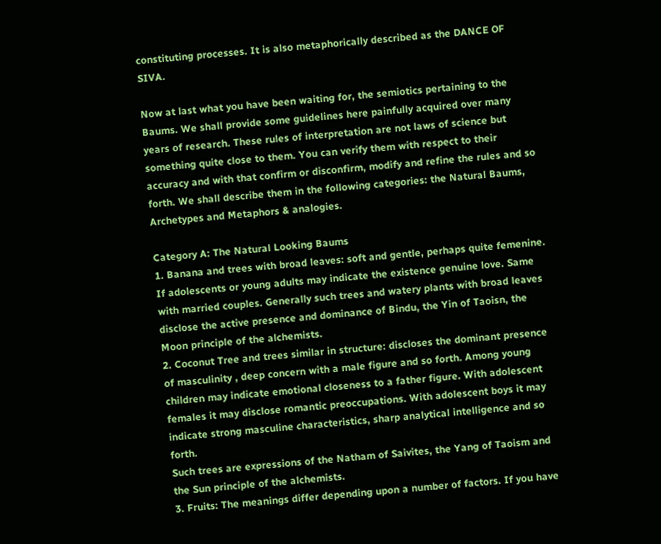constituting processes. It is also metaphorically described as the DANCE OF SIVA.

Now at last what you have been waiting for, the semiotics pertaining to the Baums. We shall provide some guidelines here painfully acquired over many years of research. These rules of interpretation are not laws of science but something quite close to them. You can verify them with respect to their accuracy and with that confirm or disconfirm, modify and refine the rules and so forth. We shall describe them in the following categories: the Natural Baums, Archetypes and Metaphors & analogies.

Category A: The Natural Looking Baums
1. Banana and trees with broad leaves: soft and gentle, perhaps quite femenine. If adolescents or young adults may indicate the existence genuine love. Same with married couples. Generally such trees and watery plants with broad leaves disclose the active presence and dominance of Bindu, the Yin of Taoisn, the Moon principle of the alchemists.
2. Coconut Tree and trees similar in structure: discloses the dominant presence of masculinity , deep concern with a male figure and so forth. Among young children may indicate emotional closeness to a father figure. With adolescent females it may disclose romantic preoccupations. With adolescent boys it may indicate strong masculine characteristics, sharp analytical intelligence and so forth.
Such trees are expressions of the Natham of Saivites, the Yang of Taoism and the Sun principle of the alchemists.
3. Fruits: The meanings differ depending upon a number of factors. If you have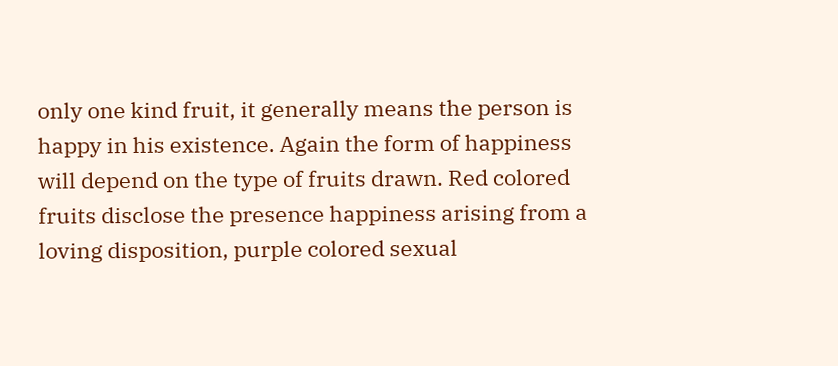only one kind fruit, it generally means the person is happy in his existence. Again the form of happiness will depend on the type of fruits drawn. Red colored fruits disclose the presence happiness arising from a loving disposition, purple colored sexual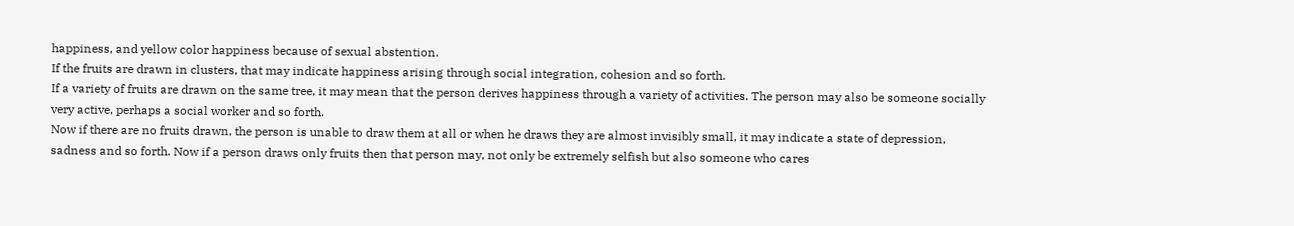happiness, and yellow color happiness because of sexual abstention.
If the fruits are drawn in clusters, that may indicate happiness arising through social integration, cohesion and so forth.
If a variety of fruits are drawn on the same tree, it may mean that the person derives happiness through a variety of activities. The person may also be someone socially very active, perhaps a social worker and so forth.
Now if there are no fruits drawn, the person is unable to draw them at all or when he draws they are almost invisibly small, it may indicate a state of depression, sadness and so forth. Now if a person draws only fruits then that person may, not only be extremely selfish but also someone who cares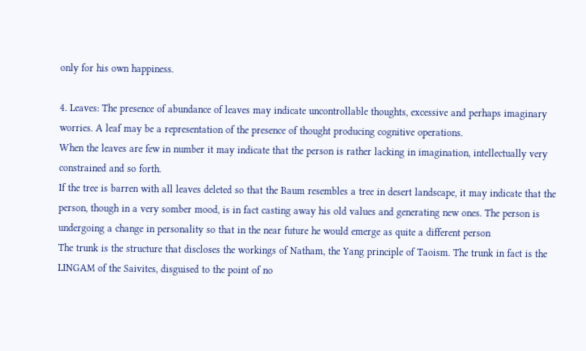only for his own happiness.

4. Leaves: The presence of abundance of leaves may indicate uncontrollable thoughts, excessive and perhaps imaginary worries. A leaf may be a representation of the presence of thought producing cognitive operations.
When the leaves are few in number it may indicate that the person is rather lacking in imagination, intellectually very constrained and so forth.
If the tree is barren with all leaves deleted so that the Baum resembles a tree in desert landscape, it may indicate that the person, though in a very somber mood, is in fact casting away his old values and generating new ones. The person is undergoing a change in personality so that in the near future he would emerge as quite a different person
The trunk is the structure that discloses the workings of Natham, the Yang principle of Taoism. The trunk in fact is the LINGAM of the Saivites, disguised to the point of no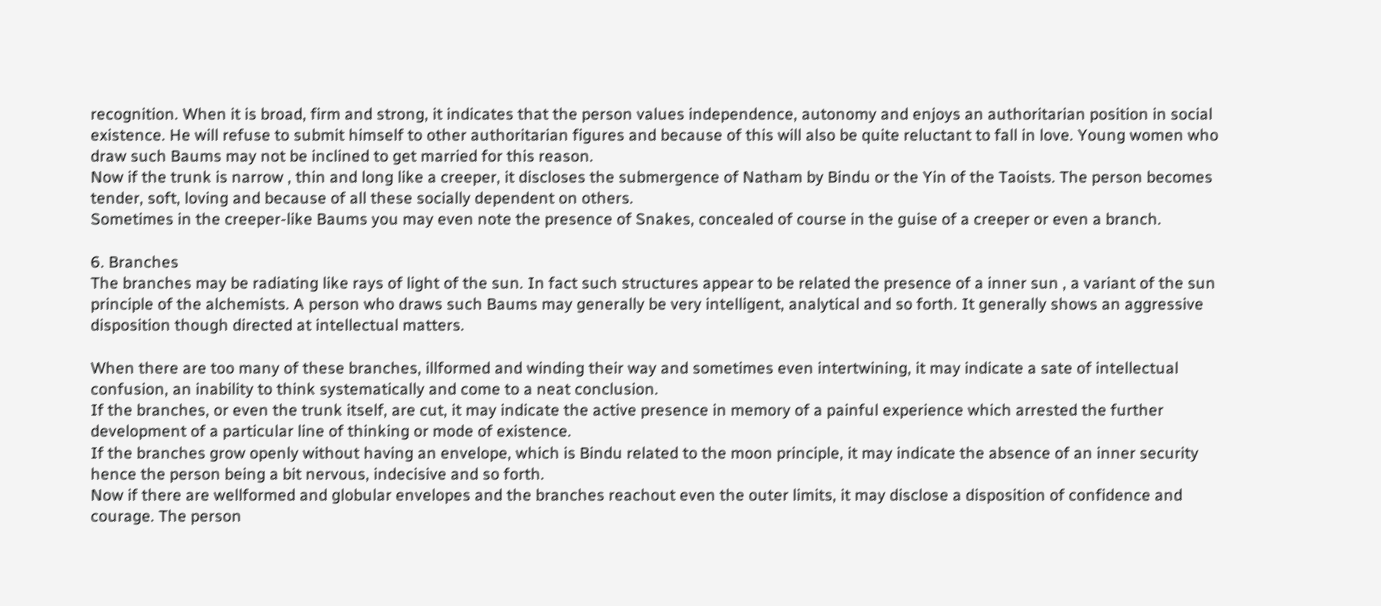recognition. When it is broad, firm and strong, it indicates that the person values independence, autonomy and enjoys an authoritarian position in social existence. He will refuse to submit himself to other authoritarian figures and because of this will also be quite reluctant to fall in love. Young women who draw such Baums may not be inclined to get married for this reason.
Now if the trunk is narrow , thin and long like a creeper, it discloses the submergence of Natham by Bindu or the Yin of the Taoists. The person becomes tender, soft, loving and because of all these socially dependent on others.
Sometimes in the creeper-like Baums you may even note the presence of Snakes, concealed of course in the guise of a creeper or even a branch.

6. Branches
The branches may be radiating like rays of light of the sun. In fact such structures appear to be related the presence of a inner sun , a variant of the sun principle of the alchemists. A person who draws such Baums may generally be very intelligent, analytical and so forth. It generally shows an aggressive disposition though directed at intellectual matters.

When there are too many of these branches, illformed and winding their way and sometimes even intertwining, it may indicate a sate of intellectual confusion, an inability to think systematically and come to a neat conclusion.
If the branches, or even the trunk itself, are cut, it may indicate the active presence in memory of a painful experience which arrested the further development of a particular line of thinking or mode of existence.
If the branches grow openly without having an envelope, which is Bindu related to the moon principle, it may indicate the absence of an inner security hence the person being a bit nervous, indecisive and so forth.
Now if there are wellformed and globular envelopes and the branches reachout even the outer limits, it may disclose a disposition of confidence and courage. The person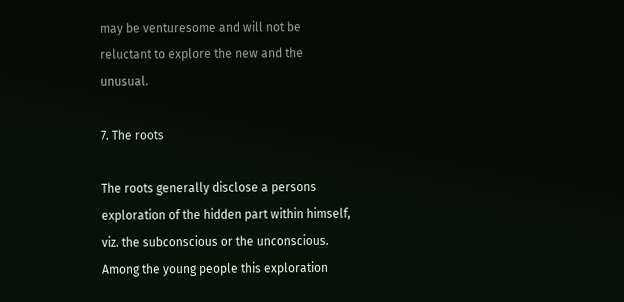may be venturesome and will not be reluctant to explore the new and the unusual.

7. The roots

The roots generally disclose a persons exploration of the hidden part within himself, viz. the subconscious or the unconscious. Among the young people this exploration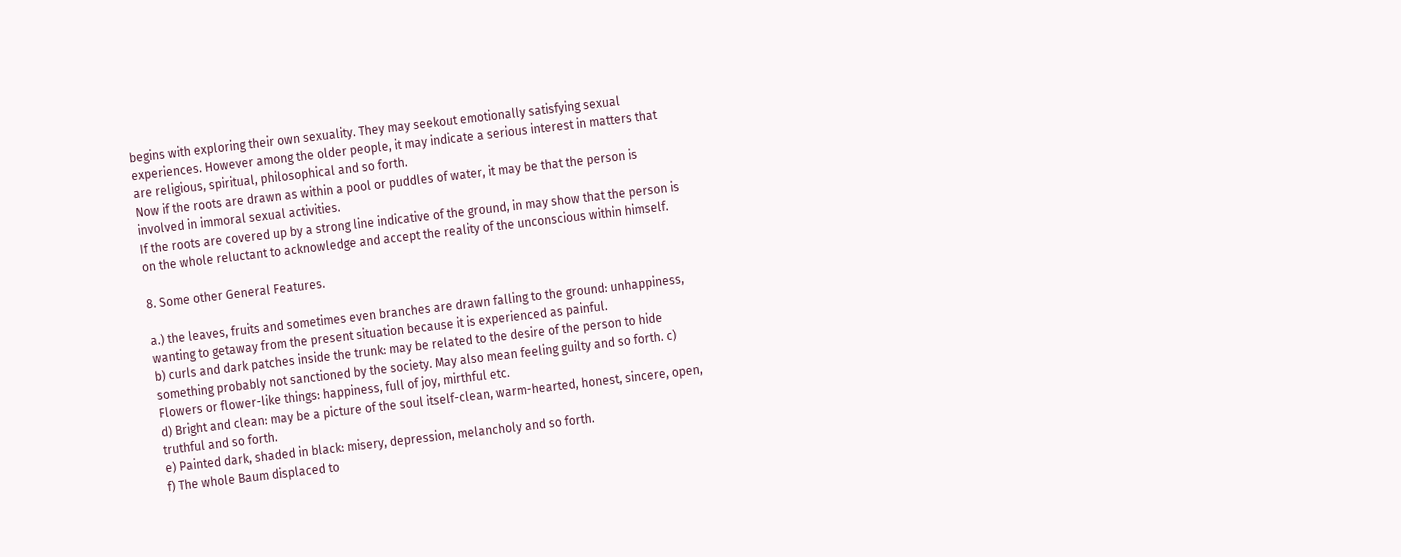begins with exploring their own sexuality. They may seekout emotionally satisfying sexual experiences. However among the older people, it may indicate a serious interest in matters that are religious, spiritual, philosophical and so forth.
Now if the roots are drawn as within a pool or puddles of water, it may be that the person is involved in immoral sexual activities.
If the roots are covered up by a strong line indicative of the ground, in may show that the person is on the whole reluctant to acknowledge and accept the reality of the unconscious within himself.

8. Some other General Features.

a.) the leaves, fruits and sometimes even branches are drawn falling to the ground: unhappiness, wanting to getaway from the present situation because it is experienced as painful.
b) curls and dark patches inside the trunk: may be related to the desire of the person to hide something probably not sanctioned by the society. May also mean feeling guilty and so forth. c) Flowers or flower-like things: happiness, full of joy, mirthful etc.
d) Bright and clean: may be a picture of the soul itself-clean, warm-hearted, honest, sincere, open, truthful and so forth.
e) Painted dark, shaded in black: misery, depression, melancholy and so forth.
f) The whole Baum displaced to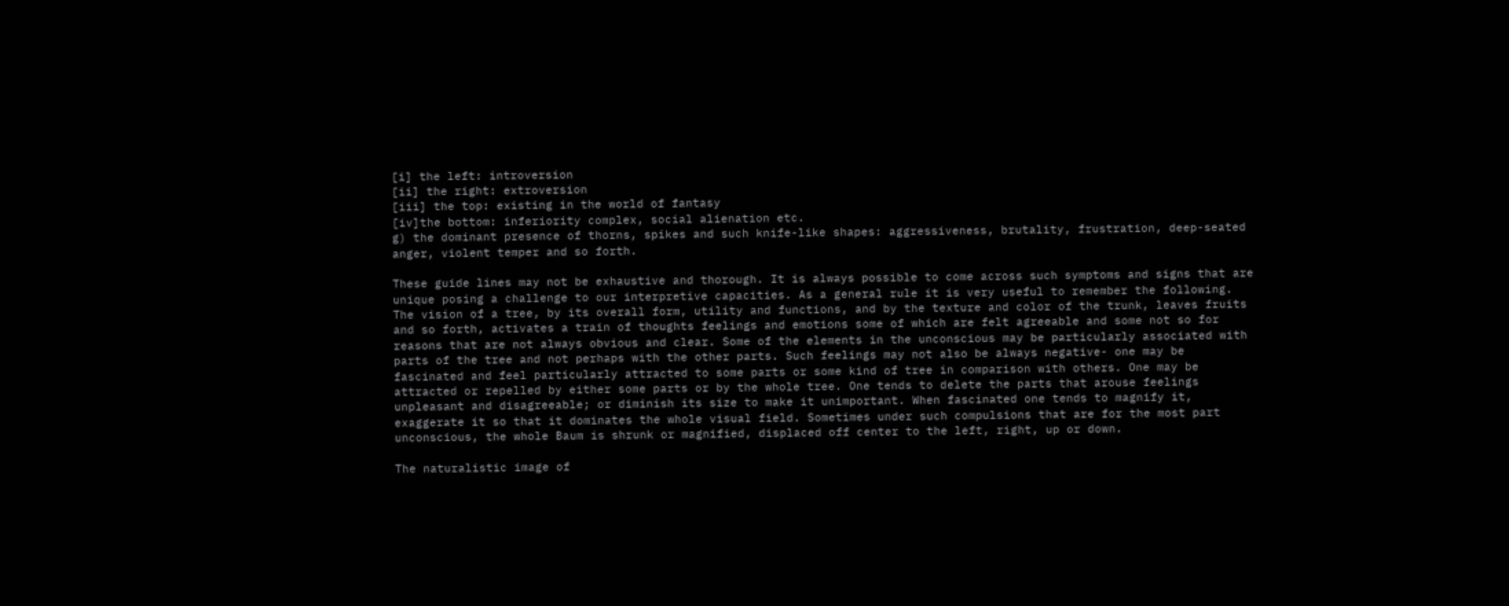[i] the left: introversion
[ii] the right: extroversion
[iii] the top: existing in the world of fantasy
[iv]the bottom: inferiority complex, social alienation etc.
g) the dominant presence of thorns, spikes and such knife-like shapes: aggressiveness, brutality, frustration, deep-seated anger, violent temper and so forth.

These guide lines may not be exhaustive and thorough. It is always possible to come across such symptoms and signs that are unique posing a challenge to our interpretive capacities. As a general rule it is very useful to remember the following. The vision of a tree, by its overall form, utility and functions, and by the texture and color of the trunk, leaves fruits and so forth, activates a train of thoughts feelings and emotions some of which are felt agreeable and some not so for reasons that are not always obvious and clear. Some of the elements in the unconscious may be particularly associated with parts of the tree and not perhaps with the other parts. Such feelings may not also be always negative- one may be fascinated and feel particularly attracted to some parts or some kind of tree in comparison with others. One may be attracted or repelled by either some parts or by the whole tree. One tends to delete the parts that arouse feelings unpleasant and disagreeable; or diminish its size to make it unimportant. When fascinated one tends to magnify it, exaggerate it so that it dominates the whole visual field. Sometimes under such compulsions that are for the most part unconscious, the whole Baum is shrunk or magnified, displaced off center to the left, right, up or down.

The naturalistic image of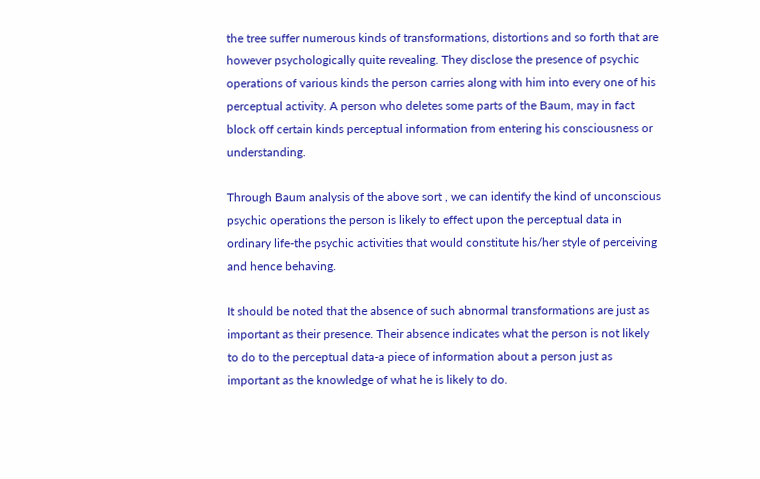the tree suffer numerous kinds of transformations, distortions and so forth that are however psychologically quite revealing. They disclose the presence of psychic operations of various kinds the person carries along with him into every one of his perceptual activity. A person who deletes some parts of the Baum, may in fact block off certain kinds perceptual information from entering his consciousness or understanding.

Through Baum analysis of the above sort , we can identify the kind of unconscious psychic operations the person is likely to effect upon the perceptual data in ordinary life-the psychic activities that would constitute his/her style of perceiving and hence behaving.

It should be noted that the absence of such abnormal transformations are just as important as their presence. Their absence indicates what the person is not likely to do to the perceptual data-a piece of information about a person just as important as the knowledge of what he is likely to do.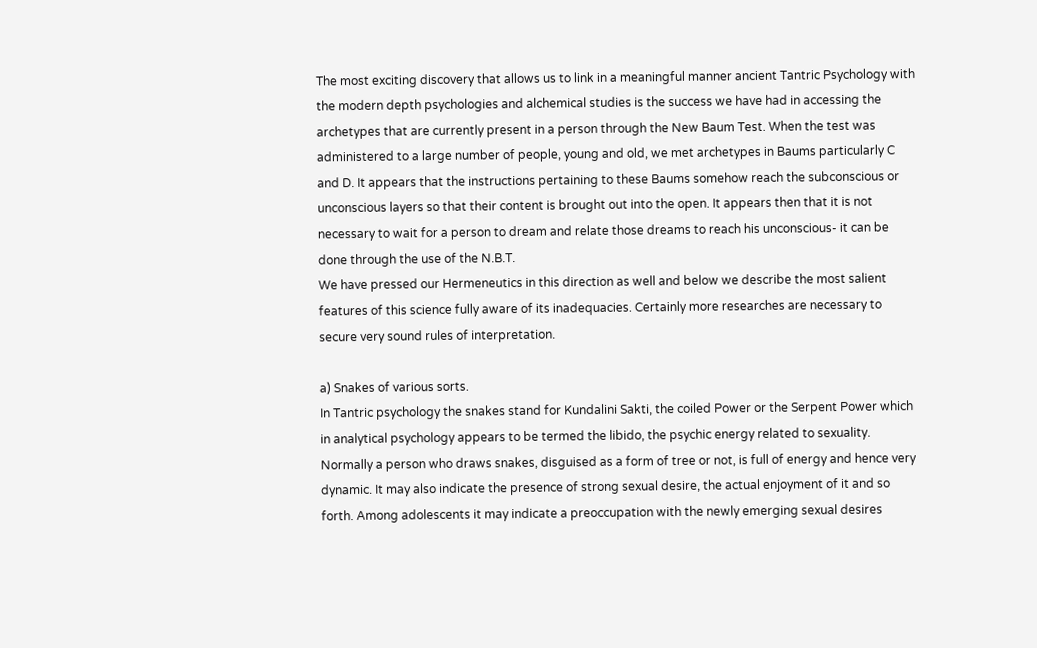The most exciting discovery that allows us to link in a meaningful manner ancient Tantric Psychology with the modern depth psychologies and alchemical studies is the success we have had in accessing the archetypes that are currently present in a person through the New Baum Test. When the test was administered to a large number of people, young and old, we met archetypes in Baums particularly C and D. It appears that the instructions pertaining to these Baums somehow reach the subconscious or unconscious layers so that their content is brought out into the open. It appears then that it is not necessary to wait for a person to dream and relate those dreams to reach his unconscious- it can be done through the use of the N.B.T.
We have pressed our Hermeneutics in this direction as well and below we describe the most salient features of this science fully aware of its inadequacies. Certainly more researches are necessary to secure very sound rules of interpretation.

a) Snakes of various sorts.
In Tantric psychology the snakes stand for Kundalini Sakti, the coiled Power or the Serpent Power which in analytical psychology appears to be termed the libido, the psychic energy related to sexuality. Normally a person who draws snakes, disguised as a form of tree or not, is full of energy and hence very dynamic. It may also indicate the presence of strong sexual desire, the actual enjoyment of it and so forth. Among adolescents it may indicate a preoccupation with the newly emerging sexual desires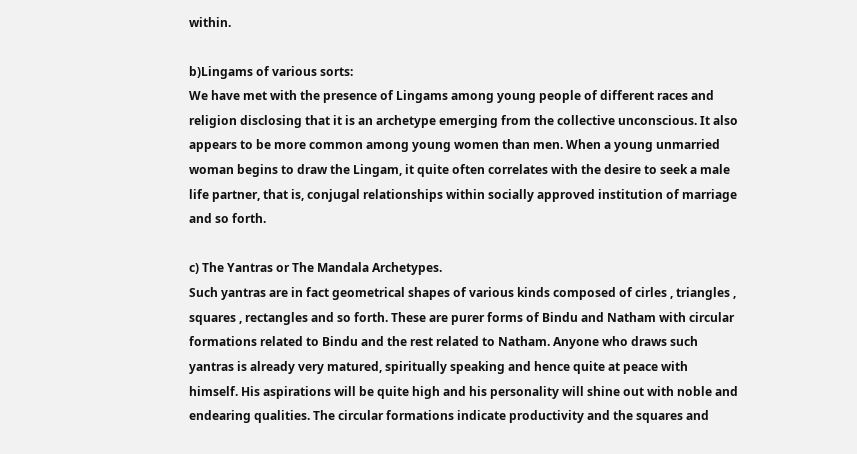within.

b)Lingams of various sorts:
We have met with the presence of Lingams among young people of different races and religion disclosing that it is an archetype emerging from the collective unconscious. It also appears to be more common among young women than men. When a young unmarried woman begins to draw the Lingam, it quite often correlates with the desire to seek a male life partner, that is, conjugal relationships within socially approved institution of marriage and so forth.

c) The Yantras or The Mandala Archetypes.
Such yantras are in fact geometrical shapes of various kinds composed of cirles , triangles , squares , rectangles and so forth. These are purer forms of Bindu and Natham with circular formations related to Bindu and the rest related to Natham. Anyone who draws such yantras is already very matured, spiritually speaking and hence quite at peace with himself. His aspirations will be quite high and his personality will shine out with noble and endearing qualities. The circular formations indicate productivity and the squares and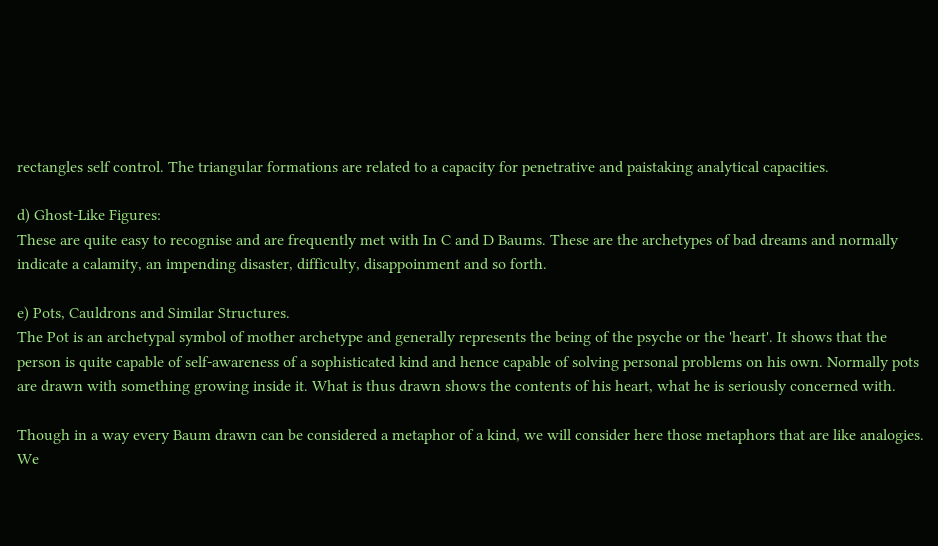rectangles self control. The triangular formations are related to a capacity for penetrative and paistaking analytical capacities.

d) Ghost-Like Figures:
These are quite easy to recognise and are frequently met with In C and D Baums. These are the archetypes of bad dreams and normally indicate a calamity, an impending disaster, difficulty, disappoinment and so forth.

e) Pots, Cauldrons and Similar Structures.
The Pot is an archetypal symbol of mother archetype and generally represents the being of the psyche or the 'heart'. It shows that the person is quite capable of self-awareness of a sophisticated kind and hence capable of solving personal problems on his own. Normally pots are drawn with something growing inside it. What is thus drawn shows the contents of his heart, what he is seriously concerned with.

Though in a way every Baum drawn can be considered a metaphor of a kind, we will consider here those metaphors that are like analogies. We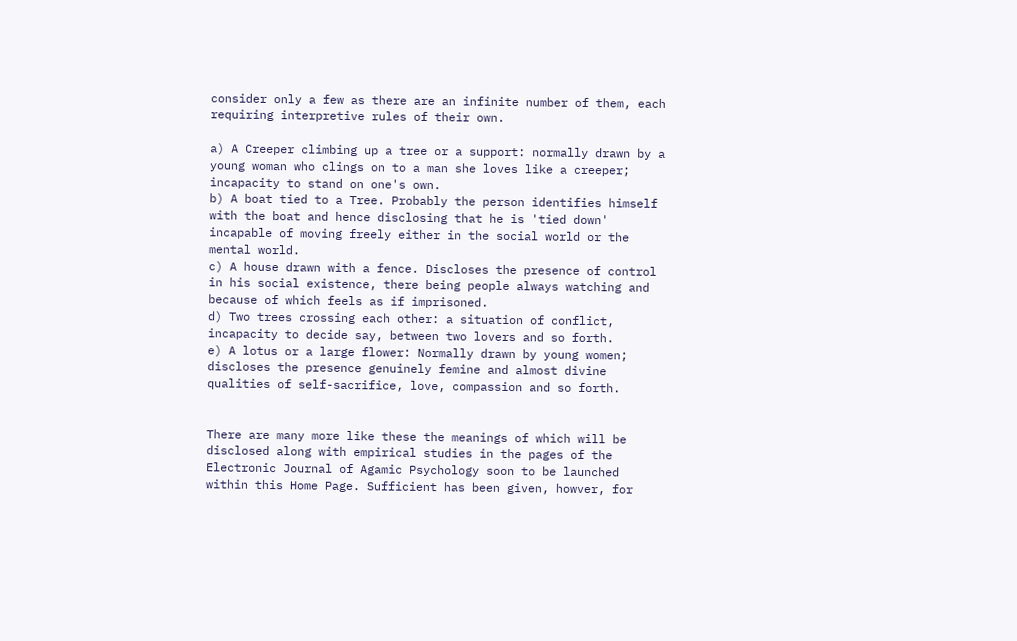consider only a few as there are an infinite number of them, each requiring interpretive rules of their own.

a) A Creeper climbing up a tree or a support: normally drawn by a young woman who clings on to a man she loves like a creeper; incapacity to stand on one's own.
b) A boat tied to a Tree. Probably the person identifies himself with the boat and hence disclosing that he is 'tied down' incapable of moving freely either in the social world or the mental world.
c) A house drawn with a fence. Discloses the presence of control in his social existence, there being people always watching and because of which feels as if imprisoned.
d) Two trees crossing each other: a situation of conflict, incapacity to decide say, between two lovers and so forth.
e) A lotus or a large flower: Normally drawn by young women; discloses the presence genuinely femine and almost divine qualities of self-sacrifice, love, compassion and so forth.


There are many more like these the meanings of which will be disclosed along with empirical studies in the pages of the Electronic Journal of Agamic Psychology soon to be launched within this Home Page. Sufficient has been given, howver, for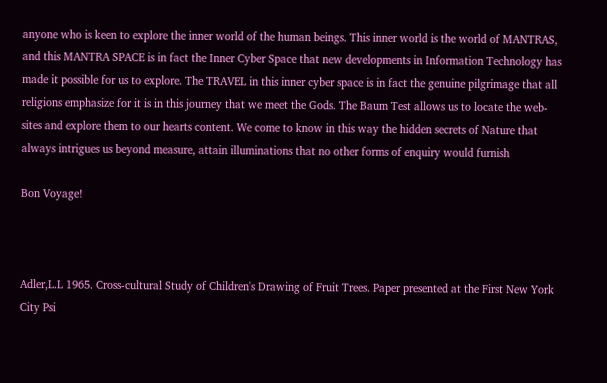anyone who is keen to explore the inner world of the human beings. This inner world is the world of MANTRAS, and this MANTRA SPACE is in fact the Inner Cyber Space that new developments in Information Technology has made it possible for us to explore. The TRAVEL in this inner cyber space is in fact the genuine pilgrimage that all religions emphasize for it is in this journey that we meet the Gods. The Baum Test allows us to locate the web-sites and explore them to our hearts content. We come to know in this way the hidden secrets of Nature that always intrigues us beyond measure, attain illuminations that no other forms of enquiry would furnish

Bon Voyage!



Adler,L.L 1965. Cross-cultural Study of Children's Drawing of Fruit Trees. Paper presented at the First New York City Psi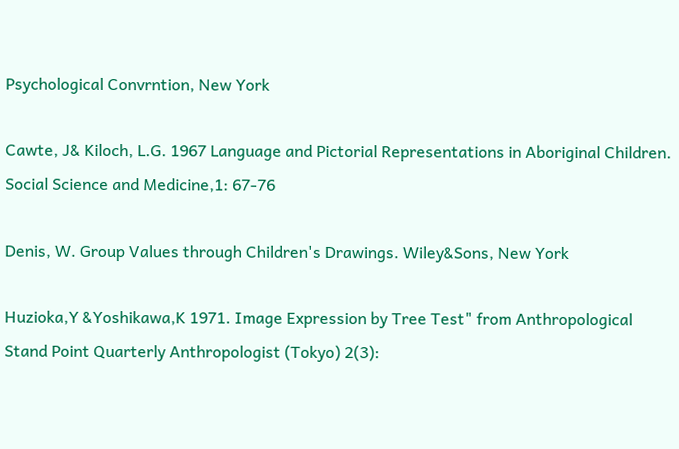Psychological Convrntion, New York

Cawte, J& Kiloch, L.G. 1967 Language and Pictorial Representations in Aboriginal Children. Social Science and Medicine,1: 67-76

Denis, W. Group Values through Children's Drawings. Wiley&Sons, New York

Huzioka,Y &Yoshikawa,K 1971. Image Expression by Tree Test" from Anthropological Stand Point Quarterly Anthropologist (Tokyo) 2(3):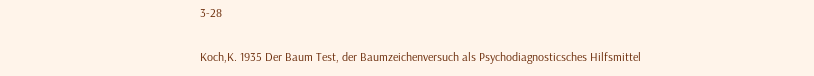3-28

Koch,K. 1935 Der Baum Test, der Baumzeichenversuch als Psychodiagnosticsches Hilfsmittel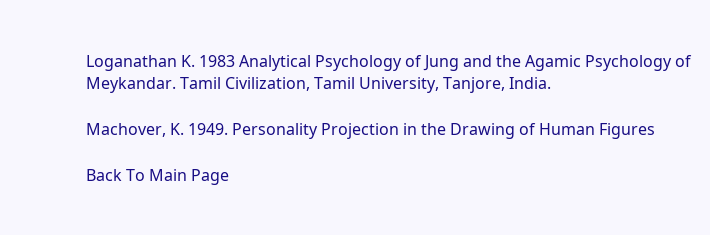Loganathan K. 1983 Analytical Psychology of Jung and the Agamic Psychology of Meykandar. Tamil Civilization, Tamil University, Tanjore, India.

Machover, K. 1949. Personality Projection in the Drawing of Human Figures

Back To Main Page